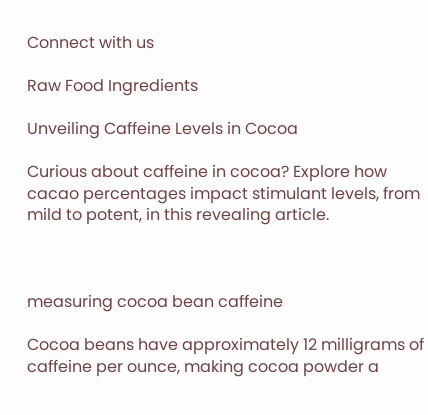Connect with us

Raw Food Ingredients

Unveiling Caffeine Levels in Cocoa

Curious about caffeine in cocoa? Explore how cacao percentages impact stimulant levels, from mild to potent, in this revealing article.



measuring cocoa bean caffeine

Cocoa beans have approximately 12 milligrams of caffeine per ounce, making cocoa powder a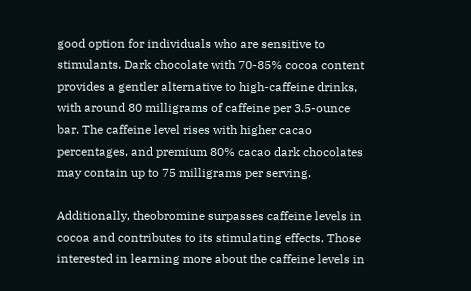good option for individuals who are sensitive to stimulants. Dark chocolate with 70-85% cocoa content provides a gentler alternative to high-caffeine drinks, with around 80 milligrams of caffeine per 3.5-ounce bar. The caffeine level rises with higher cacao percentages, and premium 80% cacao dark chocolates may contain up to 75 milligrams per serving.

Additionally, theobromine surpasses caffeine levels in cocoa and contributes to its stimulating effects. Those interested in learning more about the caffeine levels in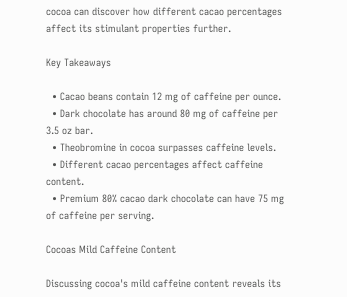cocoa can discover how different cacao percentages affect its stimulant properties further.

Key Takeaways

  • Cacao beans contain 12 mg of caffeine per ounce.
  • Dark chocolate has around 80 mg of caffeine per 3.5 oz bar.
  • Theobromine in cocoa surpasses caffeine levels.
  • Different cacao percentages affect caffeine content.
  • Premium 80% cacao dark chocolate can have 75 mg of caffeine per serving.

Cocoas Mild Caffeine Content

Discussing cocoa's mild caffeine content reveals its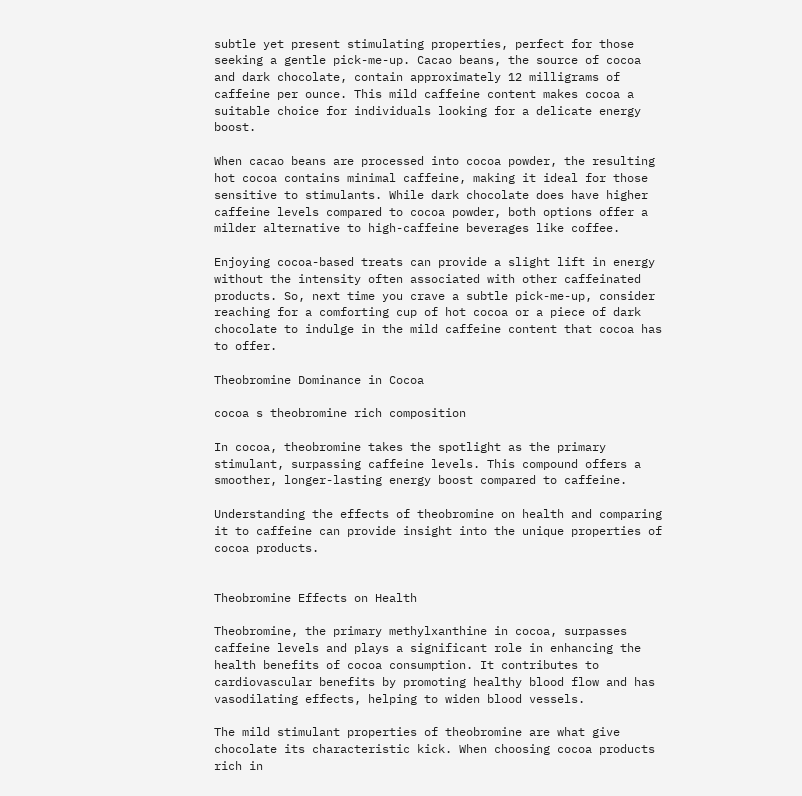subtle yet present stimulating properties, perfect for those seeking a gentle pick-me-up. Cacao beans, the source of cocoa and dark chocolate, contain approximately 12 milligrams of caffeine per ounce. This mild caffeine content makes cocoa a suitable choice for individuals looking for a delicate energy boost.

When cacao beans are processed into cocoa powder, the resulting hot cocoa contains minimal caffeine, making it ideal for those sensitive to stimulants. While dark chocolate does have higher caffeine levels compared to cocoa powder, both options offer a milder alternative to high-caffeine beverages like coffee.

Enjoying cocoa-based treats can provide a slight lift in energy without the intensity often associated with other caffeinated products. So, next time you crave a subtle pick-me-up, consider reaching for a comforting cup of hot cocoa or a piece of dark chocolate to indulge in the mild caffeine content that cocoa has to offer.

Theobromine Dominance in Cocoa

cocoa s theobromine rich composition

In cocoa, theobromine takes the spotlight as the primary stimulant, surpassing caffeine levels. This compound offers a smoother, longer-lasting energy boost compared to caffeine.

Understanding the effects of theobromine on health and comparing it to caffeine can provide insight into the unique properties of cocoa products.


Theobromine Effects on Health

Theobromine, the primary methylxanthine in cocoa, surpasses caffeine levels and plays a significant role in enhancing the health benefits of cocoa consumption. It contributes to cardiovascular benefits by promoting healthy blood flow and has vasodilating effects, helping to widen blood vessels.

The mild stimulant properties of theobromine are what give chocolate its characteristic kick. When choosing cocoa products rich in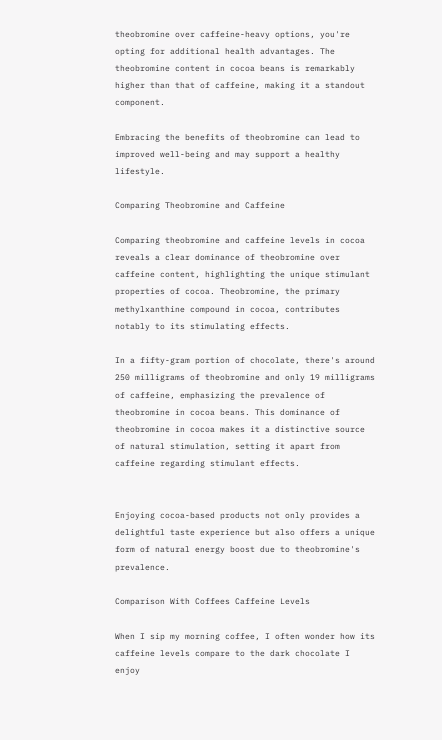theobromine over caffeine-heavy options, you're opting for additional health advantages. The theobromine content in cocoa beans is remarkably higher than that of caffeine, making it a standout component.

Embracing the benefits of theobromine can lead to improved well-being and may support a healthy lifestyle.

Comparing Theobromine and Caffeine

Comparing theobromine and caffeine levels in cocoa reveals a clear dominance of theobromine over caffeine content, highlighting the unique stimulant properties of cocoa. Theobromine, the primary methylxanthine compound in cocoa, contributes notably to its stimulating effects.

In a fifty-gram portion of chocolate, there's around 250 milligrams of theobromine and only 19 milligrams of caffeine, emphasizing the prevalence of theobromine in cocoa beans. This dominance of theobromine in cocoa makes it a distinctive source of natural stimulation, setting it apart from caffeine regarding stimulant effects.


Enjoying cocoa-based products not only provides a delightful taste experience but also offers a unique form of natural energy boost due to theobromine's prevalence.

Comparison With Coffees Caffeine Levels

When I sip my morning coffee, I often wonder how its caffeine levels compare to the dark chocolate I enjoy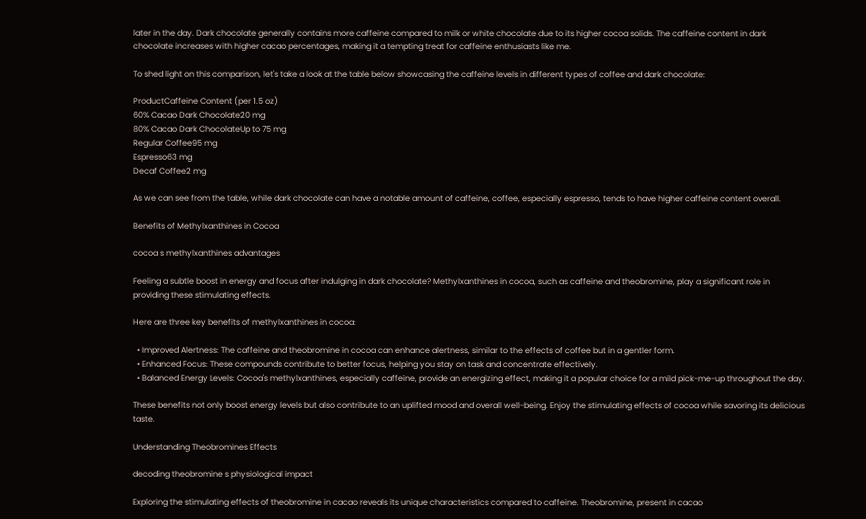later in the day. Dark chocolate generally contains more caffeine compared to milk or white chocolate due to its higher cocoa solids. The caffeine content in dark chocolate increases with higher cacao percentages, making it a tempting treat for caffeine enthusiasts like me.

To shed light on this comparison, let's take a look at the table below showcasing the caffeine levels in different types of coffee and dark chocolate:

ProductCaffeine Content (per 1.5 oz)
60% Cacao Dark Chocolate20 mg
80% Cacao Dark ChocolateUp to 75 mg
Regular Coffee95 mg
Espresso63 mg
Decaf Coffee2 mg

As we can see from the table, while dark chocolate can have a notable amount of caffeine, coffee, especially espresso, tends to have higher caffeine content overall.

Benefits of Methylxanthines in Cocoa

cocoa s methylxanthines advantages

Feeling a subtle boost in energy and focus after indulging in dark chocolate? Methylxanthines in cocoa, such as caffeine and theobromine, play a significant role in providing these stimulating effects.

Here are three key benefits of methylxanthines in cocoa:

  • Improved Alertness: The caffeine and theobromine in cocoa can enhance alertness, similar to the effects of coffee but in a gentler form.
  • Enhanced Focus: These compounds contribute to better focus, helping you stay on task and concentrate effectively.
  • Balanced Energy Levels: Cocoa's methylxanthines, especially caffeine, provide an energizing effect, making it a popular choice for a mild pick-me-up throughout the day.

These benefits not only boost energy levels but also contribute to an uplifted mood and overall well-being. Enjoy the stimulating effects of cocoa while savoring its delicious taste.

Understanding Theobromines Effects

decoding theobromine s physiological impact

Exploring the stimulating effects of theobromine in cacao reveals its unique characteristics compared to caffeine. Theobromine, present in cacao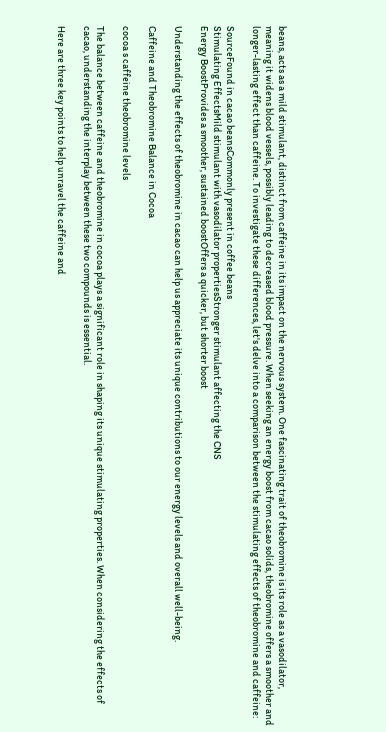beans, acts as a mild stimulant, distinct from caffeine in its impact on the nervous system. One fascinating trait of theobromine is its role as a vasodilator, meaning it widens blood vessels, possibly leading to decreased blood pressure. When seeking an energy boost from cacao solids, theobromine offers a smoother and longer-lasting effect than caffeine. To investigate these differences, let's delve into a comparison between the stimulating effects of theobromine and caffeine:

SourceFound in cacao beansCommonly present in coffee beans
Stimulating EffectsMild stimulant with vasodilator propertiesStronger stimulant affecting the CNS
Energy BoostProvides a smoother, sustained boostOffers a quicker, but shorter boost

Understanding the effects of theobromine in cacao can help us appreciate its unique contributions to our energy levels and overall well-being.

Caffeine and Theobromine Balance in Cocoa

cocoa s caffeine theobromine levels

The balance between caffeine and theobromine in cocoa plays a significant role in shaping its unique stimulating properties. When considering the effects of cacao, understanding the interplay between these two compounds is essential.

Here are three key points to help unravel the caffeine and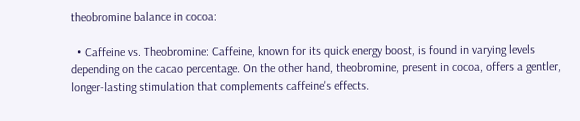theobromine balance in cocoa:

  • Caffeine vs. Theobromine: Caffeine, known for its quick energy boost, is found in varying levels depending on the cacao percentage. On the other hand, theobromine, present in cocoa, offers a gentler, longer-lasting stimulation that complements caffeine's effects.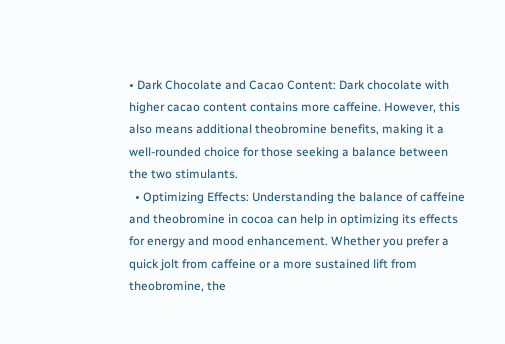• Dark Chocolate and Cacao Content: Dark chocolate with higher cacao content contains more caffeine. However, this also means additional theobromine benefits, making it a well-rounded choice for those seeking a balance between the two stimulants.
  • Optimizing Effects: Understanding the balance of caffeine and theobromine in cocoa can help in optimizing its effects for energy and mood enhancement. Whether you prefer a quick jolt from caffeine or a more sustained lift from theobromine, the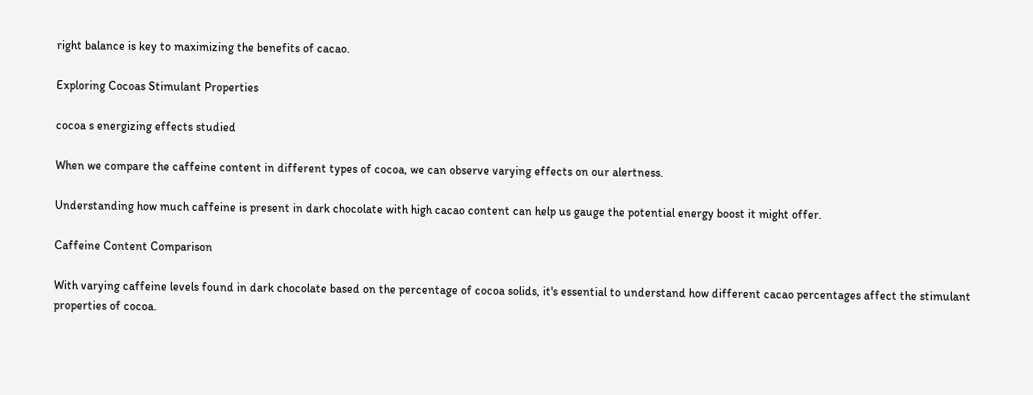right balance is key to maximizing the benefits of cacao.

Exploring Cocoas Stimulant Properties

cocoa s energizing effects studied

When we compare the caffeine content in different types of cocoa, we can observe varying effects on our alertness.

Understanding how much caffeine is present in dark chocolate with high cacao content can help us gauge the potential energy boost it might offer.

Caffeine Content Comparison

With varying caffeine levels found in dark chocolate based on the percentage of cocoa solids, it's essential to understand how different cacao percentages affect the stimulant properties of cocoa.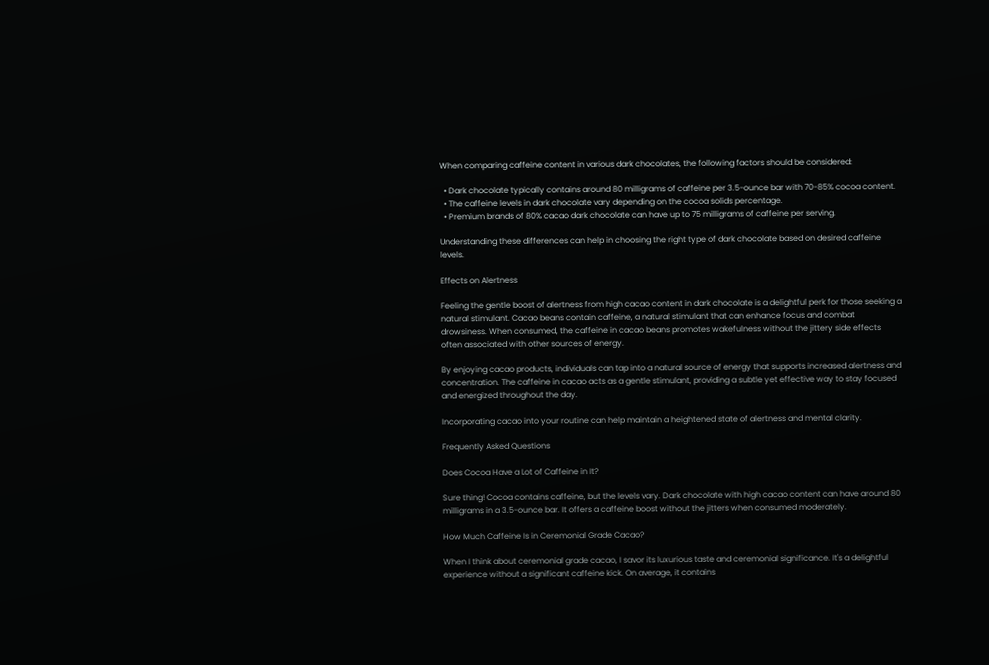When comparing caffeine content in various dark chocolates, the following factors should be considered:

  • Dark chocolate typically contains around 80 milligrams of caffeine per 3.5-ounce bar with 70-85% cocoa content.
  • The caffeine levels in dark chocolate vary depending on the cocoa solids percentage.
  • Premium brands of 80% cacao dark chocolate can have up to 75 milligrams of caffeine per serving.

Understanding these differences can help in choosing the right type of dark chocolate based on desired caffeine levels.

Effects on Alertness

Feeling the gentle boost of alertness from high cacao content in dark chocolate is a delightful perk for those seeking a natural stimulant. Cacao beans contain caffeine, a natural stimulant that can enhance focus and combat drowsiness. When consumed, the caffeine in cacao beans promotes wakefulness without the jittery side effects often associated with other sources of energy.

By enjoying cacao products, individuals can tap into a natural source of energy that supports increased alertness and concentration. The caffeine in cacao acts as a gentle stimulant, providing a subtle yet effective way to stay focused and energized throughout the day.

Incorporating cacao into your routine can help maintain a heightened state of alertness and mental clarity.

Frequently Asked Questions

Does Cocoa Have a Lot of Caffeine in It?

Sure thing! Cocoa contains caffeine, but the levels vary. Dark chocolate with high cacao content can have around 80 milligrams in a 3.5-ounce bar. It offers a caffeine boost without the jitters when consumed moderately.

How Much Caffeine Is in Ceremonial Grade Cacao?

When I think about ceremonial grade cacao, I savor its luxurious taste and ceremonial significance. It's a delightful experience without a significant caffeine kick. On average, it contains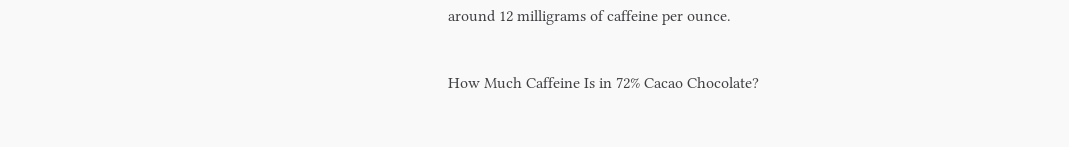around 12 milligrams of caffeine per ounce.


How Much Caffeine Is in 72% Cacao Chocolate?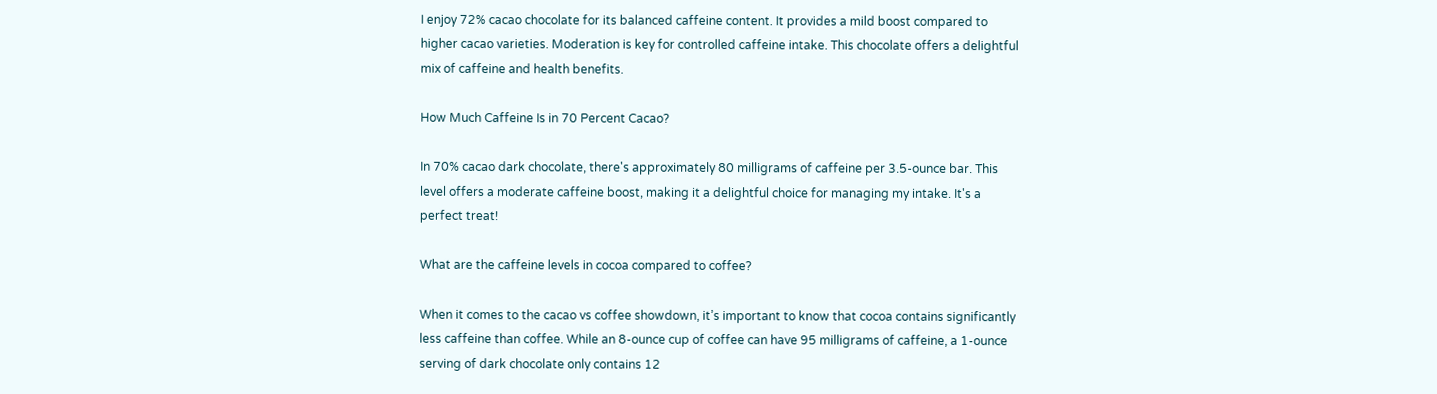I enjoy 72% cacao chocolate for its balanced caffeine content. It provides a mild boost compared to higher cacao varieties. Moderation is key for controlled caffeine intake. This chocolate offers a delightful mix of caffeine and health benefits.

How Much Caffeine Is in 70 Percent Cacao?

In 70% cacao dark chocolate, there's approximately 80 milligrams of caffeine per 3.5-ounce bar. This level offers a moderate caffeine boost, making it a delightful choice for managing my intake. It's a perfect treat!

What are the caffeine levels in cocoa compared to coffee?

When it comes to the cacao vs coffee showdown, it’s important to know that cocoa contains significantly less caffeine than coffee. While an 8-ounce cup of coffee can have 95 milligrams of caffeine, a 1-ounce serving of dark chocolate only contains 12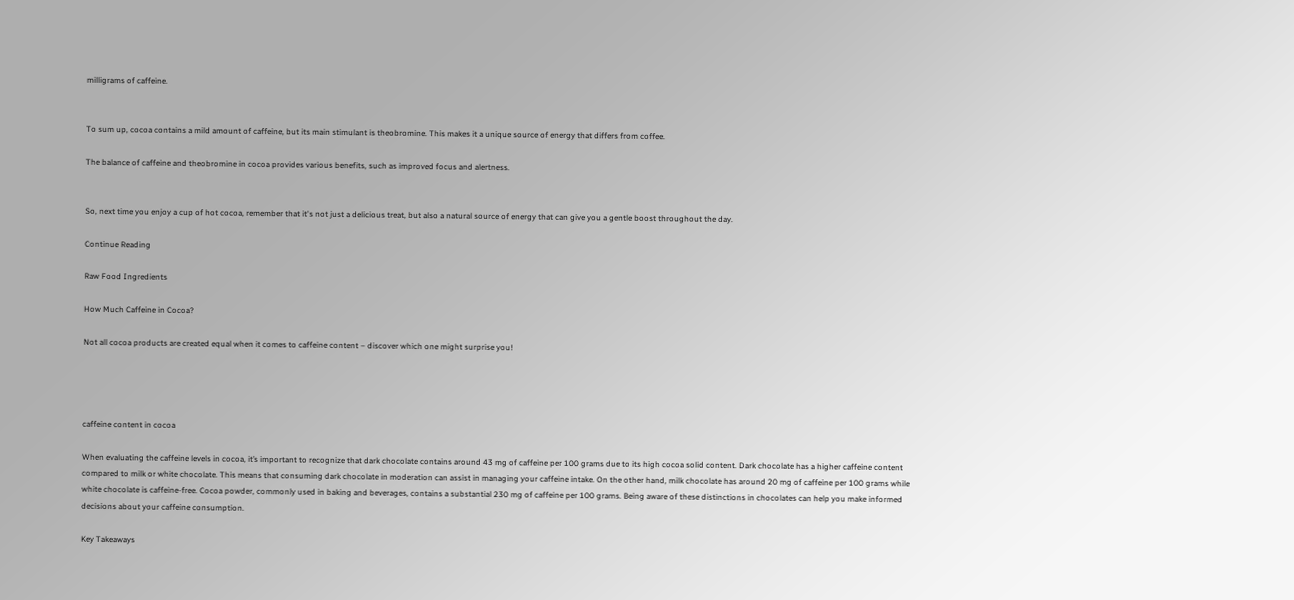milligrams of caffeine.


To sum up, cocoa contains a mild amount of caffeine, but its main stimulant is theobromine. This makes it a unique source of energy that differs from coffee.

The balance of caffeine and theobromine in cocoa provides various benefits, such as improved focus and alertness.


So, next time you enjoy a cup of hot cocoa, remember that it's not just a delicious treat, but also a natural source of energy that can give you a gentle boost throughout the day.

Continue Reading

Raw Food Ingredients

How Much Caffeine in Cocoa?

Not all cocoa products are created equal when it comes to caffeine content – discover which one might surprise you!




caffeine content in cocoa

When evaluating the caffeine levels in cocoa, it’s important to recognize that dark chocolate contains around 43 mg of caffeine per 100 grams due to its high cocoa solid content. Dark chocolate has a higher caffeine content compared to milk or white chocolate. This means that consuming dark chocolate in moderation can assist in managing your caffeine intake. On the other hand, milk chocolate has around 20 mg of caffeine per 100 grams while white chocolate is caffeine-free. Cocoa powder, commonly used in baking and beverages, contains a substantial 230 mg of caffeine per 100 grams. Being aware of these distinctions in chocolates can help you make informed decisions about your caffeine consumption.

Key Takeaways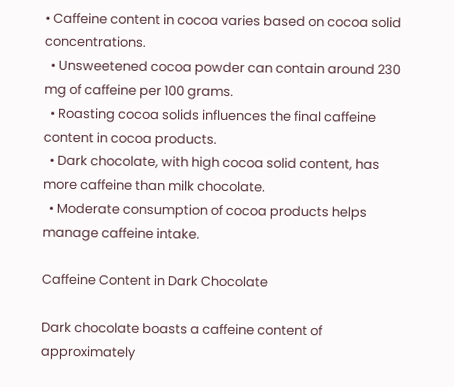• Caffeine content in cocoa varies based on cocoa solid concentrations.
  • Unsweetened cocoa powder can contain around 230 mg of caffeine per 100 grams.
  • Roasting cocoa solids influences the final caffeine content in cocoa products.
  • Dark chocolate, with high cocoa solid content, has more caffeine than milk chocolate.
  • Moderate consumption of cocoa products helps manage caffeine intake.

Caffeine Content in Dark Chocolate

Dark chocolate boasts a caffeine content of approximately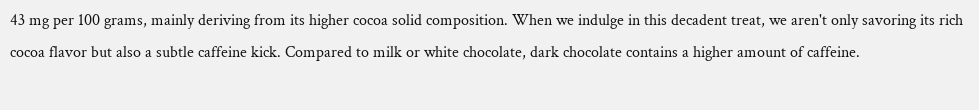43 mg per 100 grams, mainly deriving from its higher cocoa solid composition. When we indulge in this decadent treat, we aren't only savoring its rich cocoa flavor but also a subtle caffeine kick. Compared to milk or white chocolate, dark chocolate contains a higher amount of caffeine.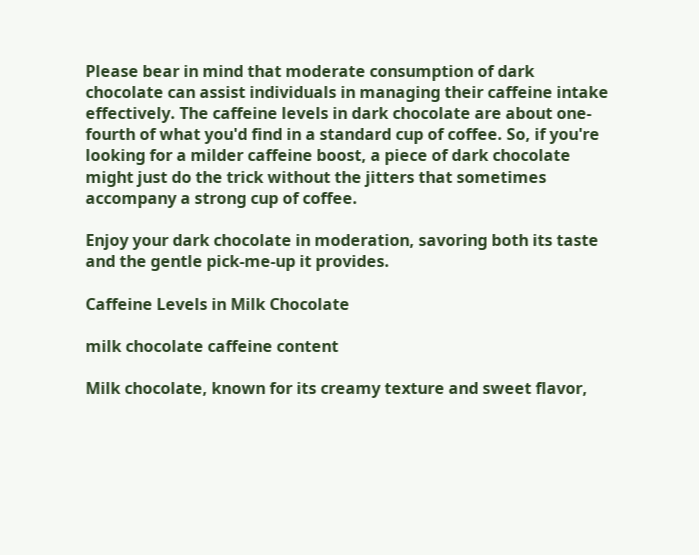Please bear in mind that moderate consumption of dark chocolate can assist individuals in managing their caffeine intake effectively. The caffeine levels in dark chocolate are about one-fourth of what you'd find in a standard cup of coffee. So, if you're looking for a milder caffeine boost, a piece of dark chocolate might just do the trick without the jitters that sometimes accompany a strong cup of coffee.

Enjoy your dark chocolate in moderation, savoring both its taste and the gentle pick-me-up it provides.

Caffeine Levels in Milk Chocolate

milk chocolate caffeine content

Milk chocolate, known for its creamy texture and sweet flavor,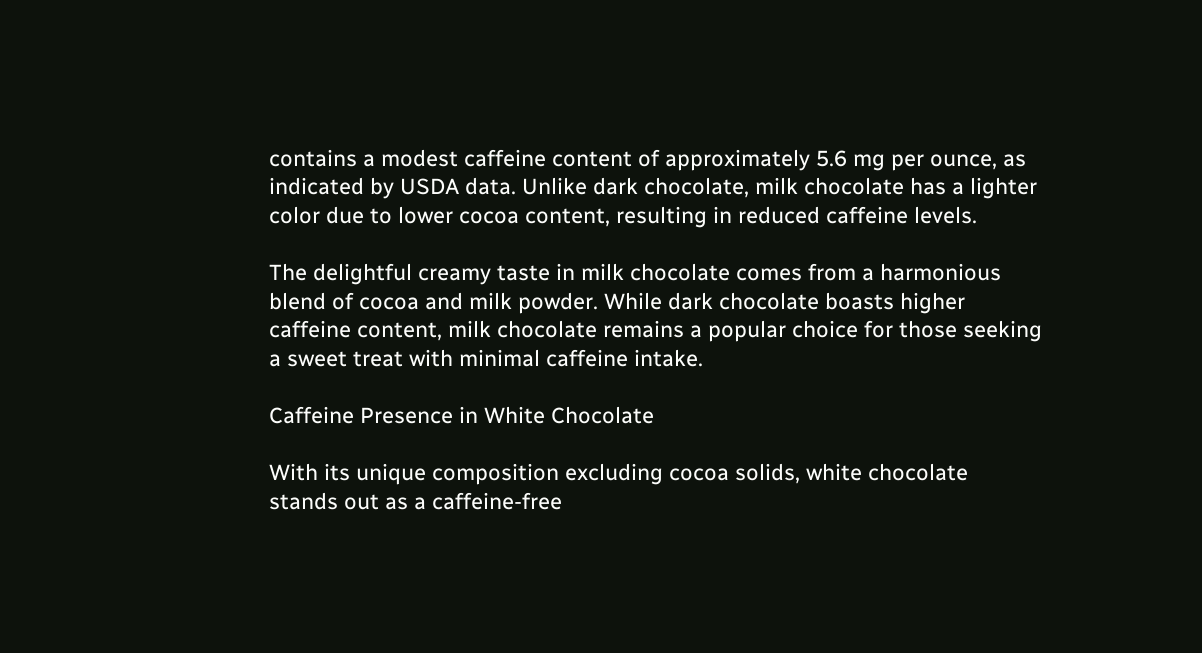contains a modest caffeine content of approximately 5.6 mg per ounce, as indicated by USDA data. Unlike dark chocolate, milk chocolate has a lighter color due to lower cocoa content, resulting in reduced caffeine levels.

The delightful creamy taste in milk chocolate comes from a harmonious blend of cocoa and milk powder. While dark chocolate boasts higher caffeine content, milk chocolate remains a popular choice for those seeking a sweet treat with minimal caffeine intake.

Caffeine Presence in White Chocolate

With its unique composition excluding cocoa solids, white chocolate stands out as a caffeine-free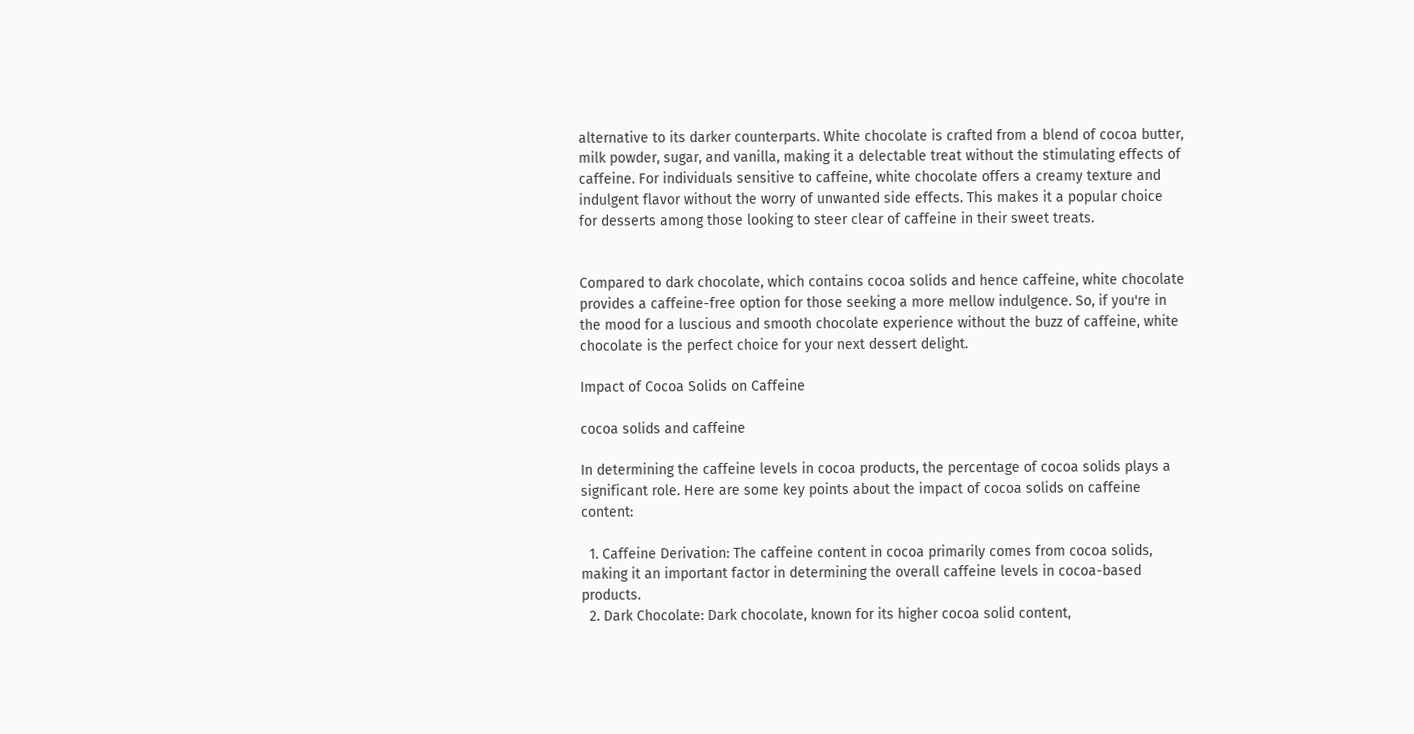alternative to its darker counterparts. White chocolate is crafted from a blend of cocoa butter, milk powder, sugar, and vanilla, making it a delectable treat without the stimulating effects of caffeine. For individuals sensitive to caffeine, white chocolate offers a creamy texture and indulgent flavor without the worry of unwanted side effects. This makes it a popular choice for desserts among those looking to steer clear of caffeine in their sweet treats.


Compared to dark chocolate, which contains cocoa solids and hence caffeine, white chocolate provides a caffeine-free option for those seeking a more mellow indulgence. So, if you're in the mood for a luscious and smooth chocolate experience without the buzz of caffeine, white chocolate is the perfect choice for your next dessert delight.

Impact of Cocoa Solids on Caffeine

cocoa solids and caffeine

In determining the caffeine levels in cocoa products, the percentage of cocoa solids plays a significant role. Here are some key points about the impact of cocoa solids on caffeine content:

  1. Caffeine Derivation: The caffeine content in cocoa primarily comes from cocoa solids, making it an important factor in determining the overall caffeine levels in cocoa-based products.
  2. Dark Chocolate: Dark chocolate, known for its higher cocoa solid content,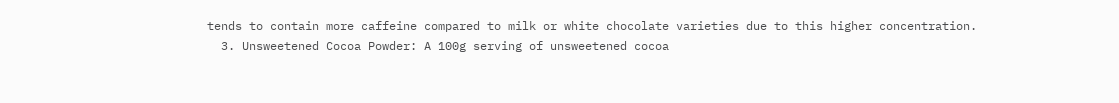tends to contain more caffeine compared to milk or white chocolate varieties due to this higher concentration.
  3. Unsweetened Cocoa Powder: A 100g serving of unsweetened cocoa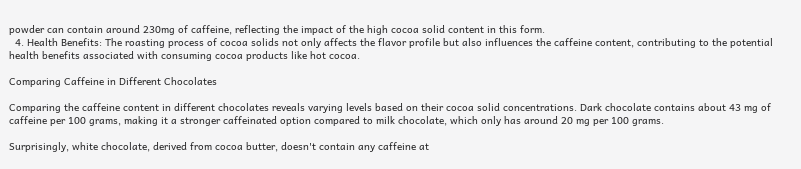powder can contain around 230mg of caffeine, reflecting the impact of the high cocoa solid content in this form.
  4. Health Benefits: The roasting process of cocoa solids not only affects the flavor profile but also influences the caffeine content, contributing to the potential health benefits associated with consuming cocoa products like hot cocoa.

Comparing Caffeine in Different Chocolates

Comparing the caffeine content in different chocolates reveals varying levels based on their cocoa solid concentrations. Dark chocolate contains about 43 mg of caffeine per 100 grams, making it a stronger caffeinated option compared to milk chocolate, which only has around 20 mg per 100 grams.

Surprisingly, white chocolate, derived from cocoa butter, doesn't contain any caffeine at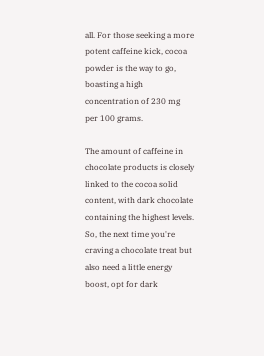all. For those seeking a more potent caffeine kick, cocoa powder is the way to go, boasting a high concentration of 230 mg per 100 grams.

The amount of caffeine in chocolate products is closely linked to the cocoa solid content, with dark chocolate containing the highest levels. So, the next time you're craving a chocolate treat but also need a little energy boost, opt for dark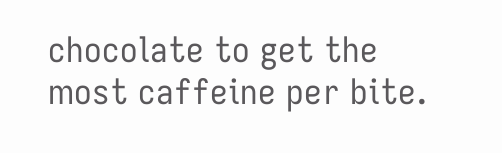chocolate to get the most caffeine per bite.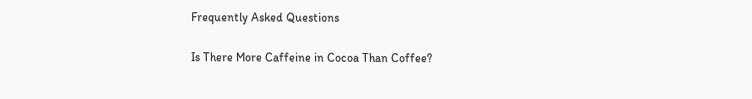Frequently Asked Questions

Is There More Caffeine in Cocoa Than Coffee?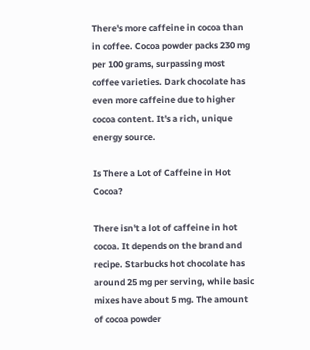There's more caffeine in cocoa than in coffee. Cocoa powder packs 230 mg per 100 grams, surpassing most coffee varieties. Dark chocolate has even more caffeine due to higher cocoa content. It's a rich, unique energy source.

Is There a Lot of Caffeine in Hot Cocoa?

There isn't a lot of caffeine in hot cocoa. It depends on the brand and recipe. Starbucks hot chocolate has around 25 mg per serving, while basic mixes have about 5 mg. The amount of cocoa powder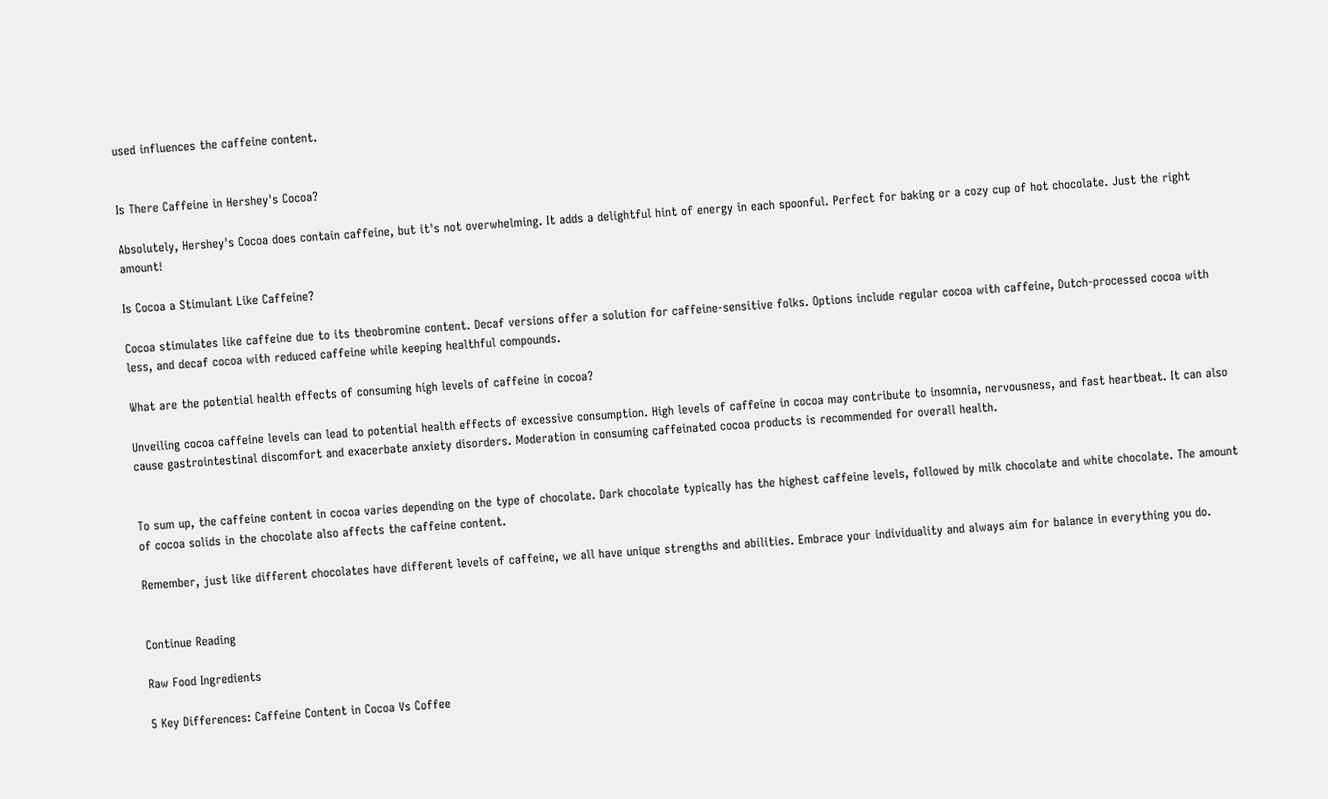used influences the caffeine content.


Is There Caffeine in Hershey's Cocoa?

Absolutely, Hershey's Cocoa does contain caffeine, but it's not overwhelming. It adds a delightful hint of energy in each spoonful. Perfect for baking or a cozy cup of hot chocolate. Just the right amount!

Is Cocoa a Stimulant Like Caffeine?

Cocoa stimulates like caffeine due to its theobromine content. Decaf versions offer a solution for caffeine-sensitive folks. Options include regular cocoa with caffeine, Dutch-processed cocoa with less, and decaf cocoa with reduced caffeine while keeping healthful compounds.

What are the potential health effects of consuming high levels of caffeine in cocoa?

Unveiling cocoa caffeine levels can lead to potential health effects of excessive consumption. High levels of caffeine in cocoa may contribute to insomnia, nervousness, and fast heartbeat. It can also cause gastrointestinal discomfort and exacerbate anxiety disorders. Moderation in consuming caffeinated cocoa products is recommended for overall health.


To sum up, the caffeine content in cocoa varies depending on the type of chocolate. Dark chocolate typically has the highest caffeine levels, followed by milk chocolate and white chocolate. The amount of cocoa solids in the chocolate also affects the caffeine content.

Remember, just like different chocolates have different levels of caffeine, we all have unique strengths and abilities. Embrace your individuality and always aim for balance in everything you do.


Continue Reading

Raw Food Ingredients

5 Key Differences: Caffeine Content in Cocoa Vs Coffee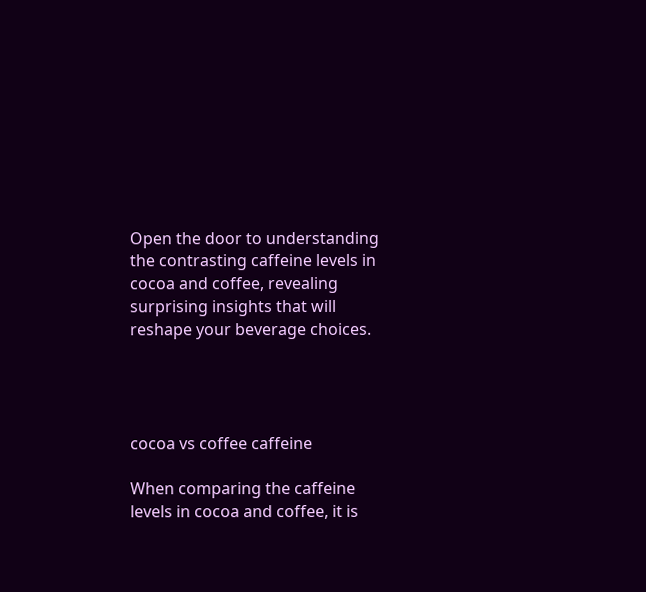Open the door to understanding the contrasting caffeine levels in cocoa and coffee, revealing surprising insights that will reshape your beverage choices.




cocoa vs coffee caffeine

When comparing the caffeine levels in cocoa and coffee, it is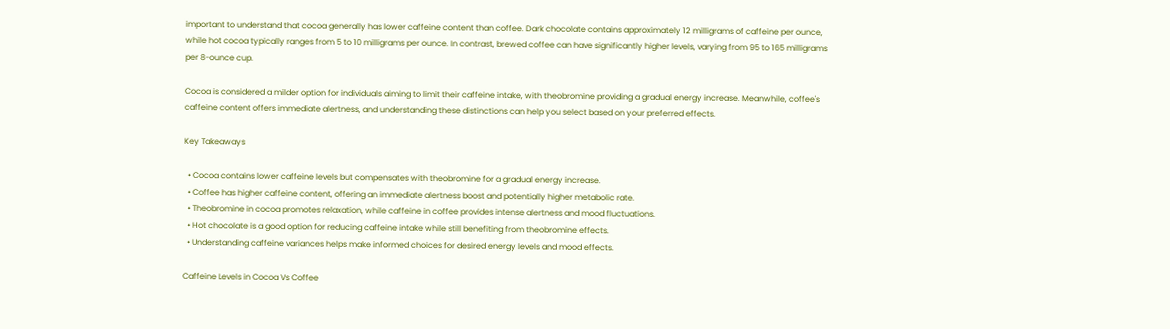important to understand that cocoa generally has lower caffeine content than coffee. Dark chocolate contains approximately 12 milligrams of caffeine per ounce, while hot cocoa typically ranges from 5 to 10 milligrams per ounce. In contrast, brewed coffee can have significantly higher levels, varying from 95 to 165 milligrams per 8-ounce cup.

Cocoa is considered a milder option for individuals aiming to limit their caffeine intake, with theobromine providing a gradual energy increase. Meanwhile, coffee's caffeine content offers immediate alertness, and understanding these distinctions can help you select based on your preferred effects.

Key Takeaways

  • Cocoa contains lower caffeine levels but compensates with theobromine for a gradual energy increase.
  • Coffee has higher caffeine content, offering an immediate alertness boost and potentially higher metabolic rate.
  • Theobromine in cocoa promotes relaxation, while caffeine in coffee provides intense alertness and mood fluctuations.
  • Hot chocolate is a good option for reducing caffeine intake while still benefiting from theobromine effects.
  • Understanding caffeine variances helps make informed choices for desired energy levels and mood effects.

Caffeine Levels in Cocoa Vs Coffee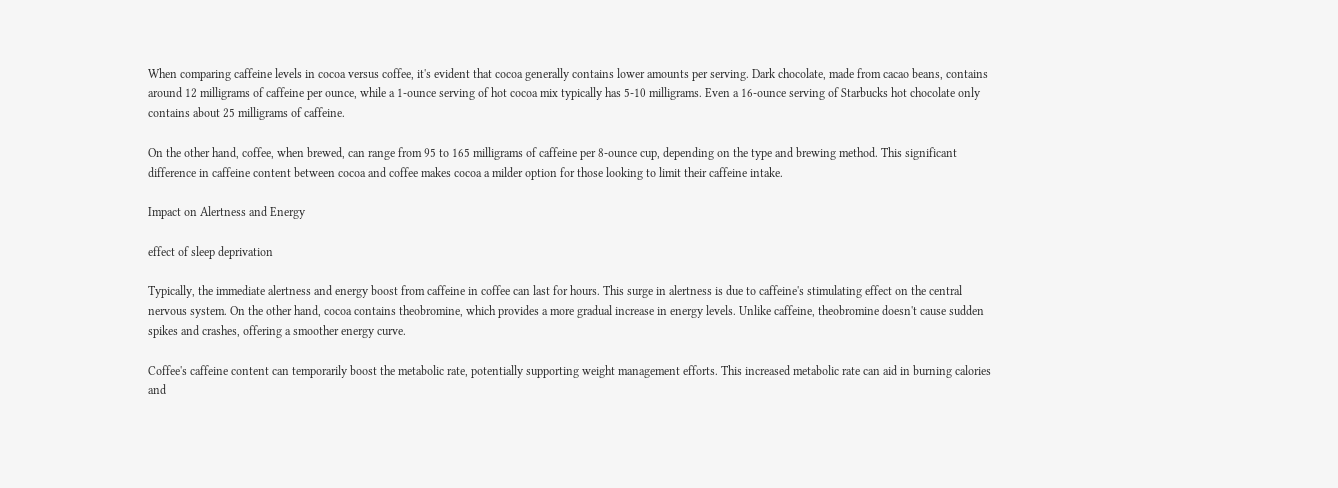When comparing caffeine levels in cocoa versus coffee, it's evident that cocoa generally contains lower amounts per serving. Dark chocolate, made from cacao beans, contains around 12 milligrams of caffeine per ounce, while a 1-ounce serving of hot cocoa mix typically has 5-10 milligrams. Even a 16-ounce serving of Starbucks hot chocolate only contains about 25 milligrams of caffeine.

On the other hand, coffee, when brewed, can range from 95 to 165 milligrams of caffeine per 8-ounce cup, depending on the type and brewing method. This significant difference in caffeine content between cocoa and coffee makes cocoa a milder option for those looking to limit their caffeine intake.

Impact on Alertness and Energy

effect of sleep deprivation

Typically, the immediate alertness and energy boost from caffeine in coffee can last for hours. This surge in alertness is due to caffeine's stimulating effect on the central nervous system. On the other hand, cocoa contains theobromine, which provides a more gradual increase in energy levels. Unlike caffeine, theobromine doesn't cause sudden spikes and crashes, offering a smoother energy curve.

Coffee's caffeine content can temporarily boost the metabolic rate, potentially supporting weight management efforts. This increased metabolic rate can aid in burning calories and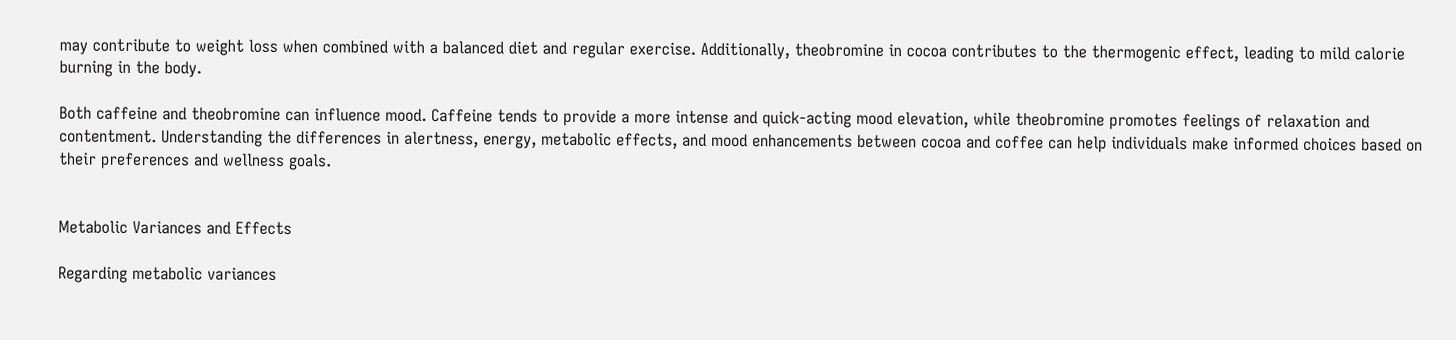may contribute to weight loss when combined with a balanced diet and regular exercise. Additionally, theobromine in cocoa contributes to the thermogenic effect, leading to mild calorie burning in the body.

Both caffeine and theobromine can influence mood. Caffeine tends to provide a more intense and quick-acting mood elevation, while theobromine promotes feelings of relaxation and contentment. Understanding the differences in alertness, energy, metabolic effects, and mood enhancements between cocoa and coffee can help individuals make informed choices based on their preferences and wellness goals.


Metabolic Variances and Effects

Regarding metabolic variances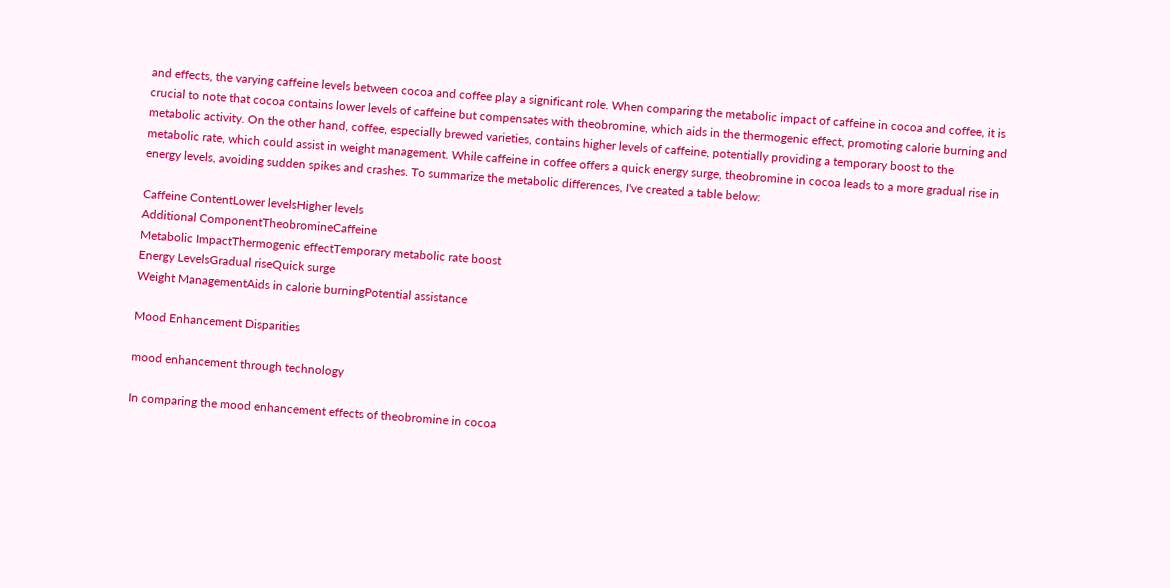and effects, the varying caffeine levels between cocoa and coffee play a significant role. When comparing the metabolic impact of caffeine in cocoa and coffee, it is crucial to note that cocoa contains lower levels of caffeine but compensates with theobromine, which aids in the thermogenic effect, promoting calorie burning and metabolic activity. On the other hand, coffee, especially brewed varieties, contains higher levels of caffeine, potentially providing a temporary boost to the metabolic rate, which could assist in weight management. While caffeine in coffee offers a quick energy surge, theobromine in cocoa leads to a more gradual rise in energy levels, avoiding sudden spikes and crashes. To summarize the metabolic differences, I've created a table below:

Caffeine ContentLower levelsHigher levels
Additional ComponentTheobromineCaffeine
Metabolic ImpactThermogenic effectTemporary metabolic rate boost
Energy LevelsGradual riseQuick surge
Weight ManagementAids in calorie burningPotential assistance

Mood Enhancement Disparities

mood enhancement through technology

In comparing the mood enhancement effects of theobromine in cocoa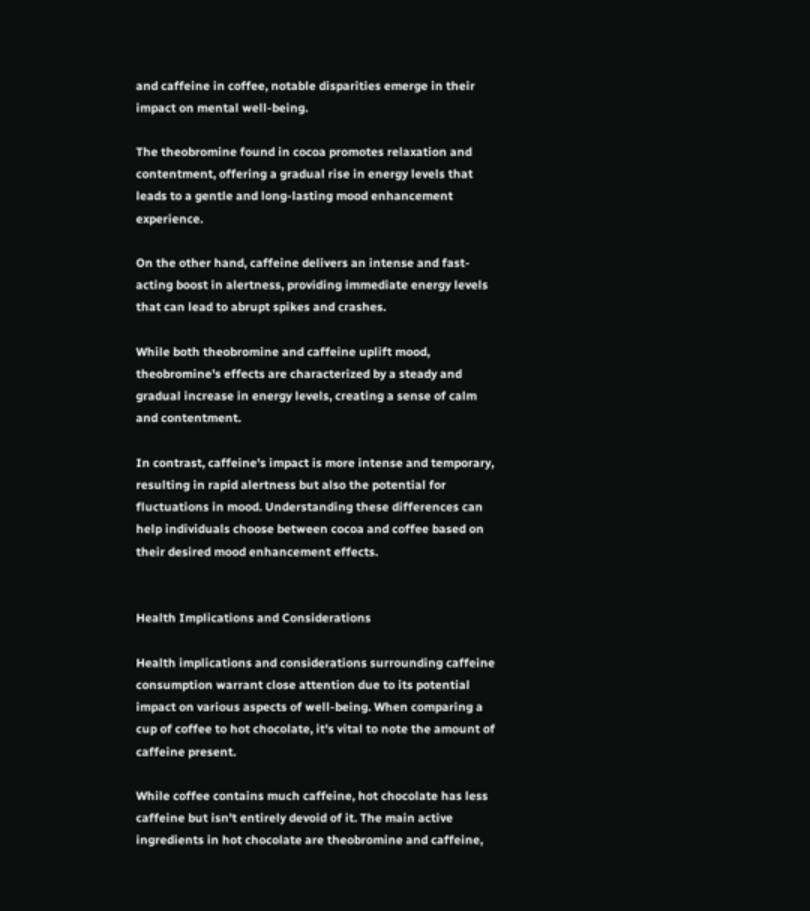and caffeine in coffee, notable disparities emerge in their impact on mental well-being.

The theobromine found in cocoa promotes relaxation and contentment, offering a gradual rise in energy levels that leads to a gentle and long-lasting mood enhancement experience.

On the other hand, caffeine delivers an intense and fast-acting boost in alertness, providing immediate energy levels that can lead to abrupt spikes and crashes.

While both theobromine and caffeine uplift mood, theobromine's effects are characterized by a steady and gradual increase in energy levels, creating a sense of calm and contentment.

In contrast, caffeine's impact is more intense and temporary, resulting in rapid alertness but also the potential for fluctuations in mood. Understanding these differences can help individuals choose between cocoa and coffee based on their desired mood enhancement effects.


Health Implications and Considerations

Health implications and considerations surrounding caffeine consumption warrant close attention due to its potential impact on various aspects of well-being. When comparing a cup of coffee to hot chocolate, it's vital to note the amount of caffeine present.

While coffee contains much caffeine, hot chocolate has less caffeine but isn't entirely devoid of it. The main active ingredients in hot chocolate are theobromine and caffeine,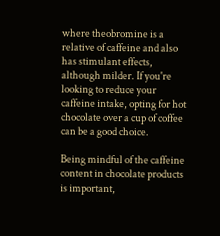where theobromine is a relative of caffeine and also has stimulant effects, although milder. If you're looking to reduce your caffeine intake, opting for hot chocolate over a cup of coffee can be a good choice.

Being mindful of the caffeine content in chocolate products is important,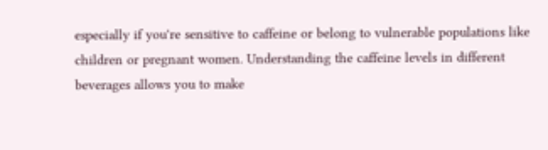especially if you're sensitive to caffeine or belong to vulnerable populations like children or pregnant women. Understanding the caffeine levels in different beverages allows you to make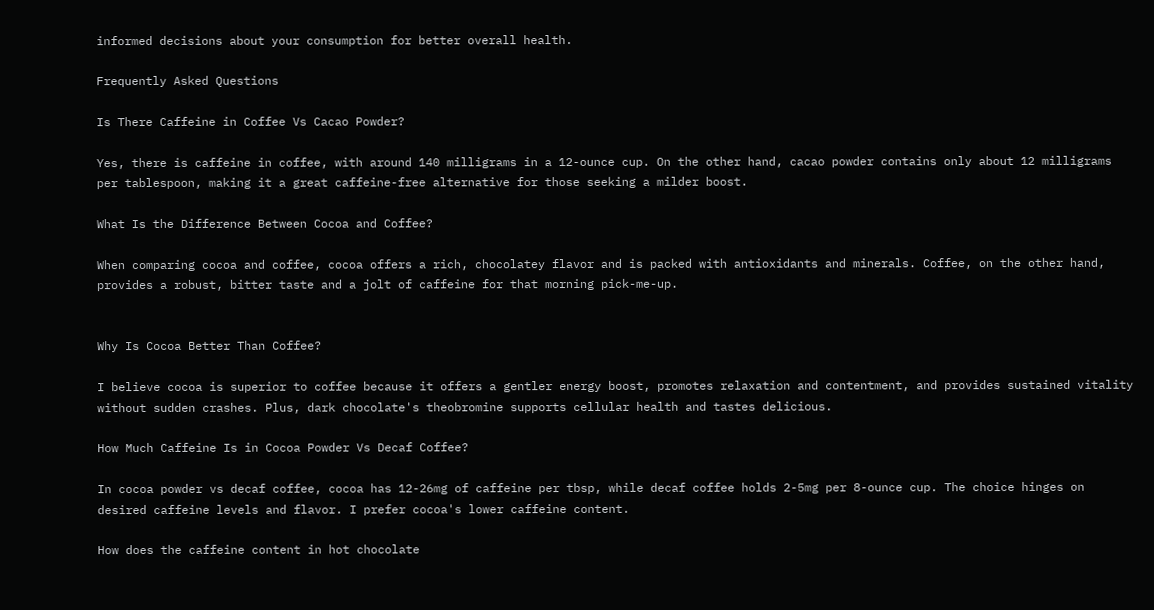informed decisions about your consumption for better overall health.

Frequently Asked Questions

Is There Caffeine in Coffee Vs Cacao Powder?

Yes, there is caffeine in coffee, with around 140 milligrams in a 12-ounce cup. On the other hand, cacao powder contains only about 12 milligrams per tablespoon, making it a great caffeine-free alternative for those seeking a milder boost.

What Is the Difference Between Cocoa and Coffee?

When comparing cocoa and coffee, cocoa offers a rich, chocolatey flavor and is packed with antioxidants and minerals. Coffee, on the other hand, provides a robust, bitter taste and a jolt of caffeine for that morning pick-me-up.


Why Is Cocoa Better Than Coffee?

I believe cocoa is superior to coffee because it offers a gentler energy boost, promotes relaxation and contentment, and provides sustained vitality without sudden crashes. Plus, dark chocolate's theobromine supports cellular health and tastes delicious.

How Much Caffeine Is in Cocoa Powder Vs Decaf Coffee?

In cocoa powder vs decaf coffee, cocoa has 12-26mg of caffeine per tbsp, while decaf coffee holds 2-5mg per 8-ounce cup. The choice hinges on desired caffeine levels and flavor. I prefer cocoa's lower caffeine content.

How does the caffeine content in hot chocolate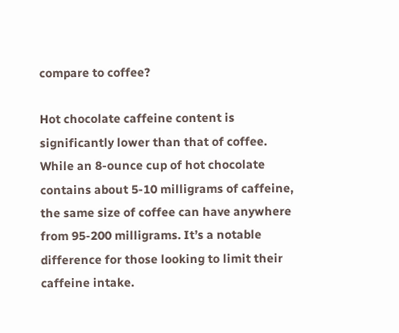compare to coffee?

Hot chocolate caffeine content is significantly lower than that of coffee. While an 8-ounce cup of hot chocolate contains about 5-10 milligrams of caffeine, the same size of coffee can have anywhere from 95-200 milligrams. It’s a notable difference for those looking to limit their caffeine intake.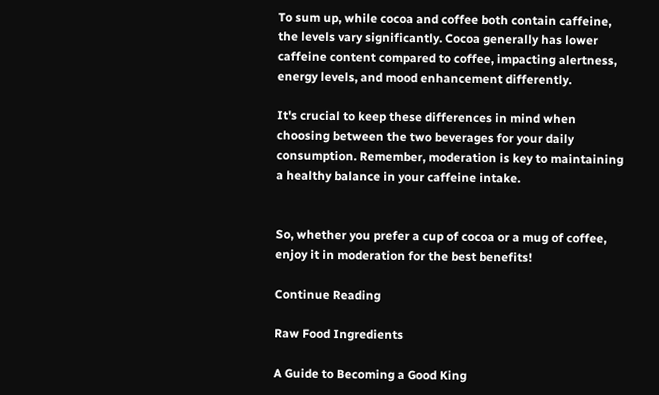To sum up, while cocoa and coffee both contain caffeine, the levels vary significantly. Cocoa generally has lower caffeine content compared to coffee, impacting alertness, energy levels, and mood enhancement differently.

It's crucial to keep these differences in mind when choosing between the two beverages for your daily consumption. Remember, moderation is key to maintaining a healthy balance in your caffeine intake.


So, whether you prefer a cup of cocoa or a mug of coffee, enjoy it in moderation for the best benefits!

Continue Reading

Raw Food Ingredients

A Guide to Becoming a Good King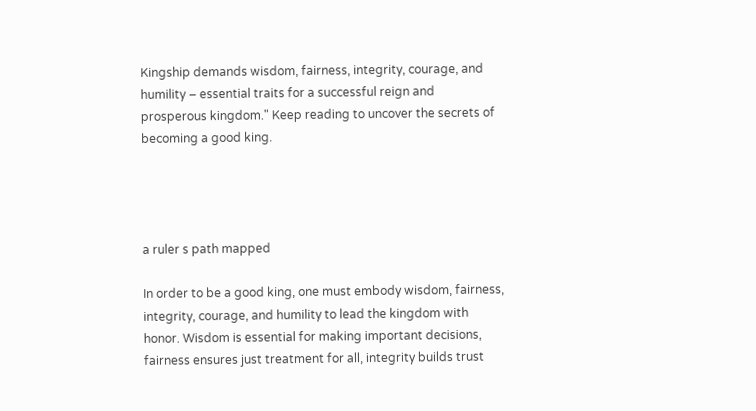Kingship demands wisdom, fairness, integrity, courage, and humility – essential traits for a successful reign and prosperous kingdom." Keep reading to uncover the secrets of becoming a good king.




a ruler s path mapped

In order to be a good king, one must embody wisdom, fairness, integrity, courage, and humility to lead the kingdom with honor. Wisdom is essential for making important decisions, fairness ensures just treatment for all, integrity builds trust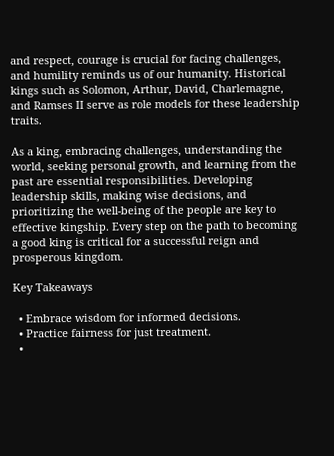and respect, courage is crucial for facing challenges, and humility reminds us of our humanity. Historical kings such as Solomon, Arthur, David, Charlemagne, and Ramses II serve as role models for these leadership traits.

As a king, embracing challenges, understanding the world, seeking personal growth, and learning from the past are essential responsibilities. Developing leadership skills, making wise decisions, and prioritizing the well-being of the people are key to effective kingship. Every step on the path to becoming a good king is critical for a successful reign and prosperous kingdom.

Key Takeaways

  • Embrace wisdom for informed decisions.
  • Practice fairness for just treatment.
  •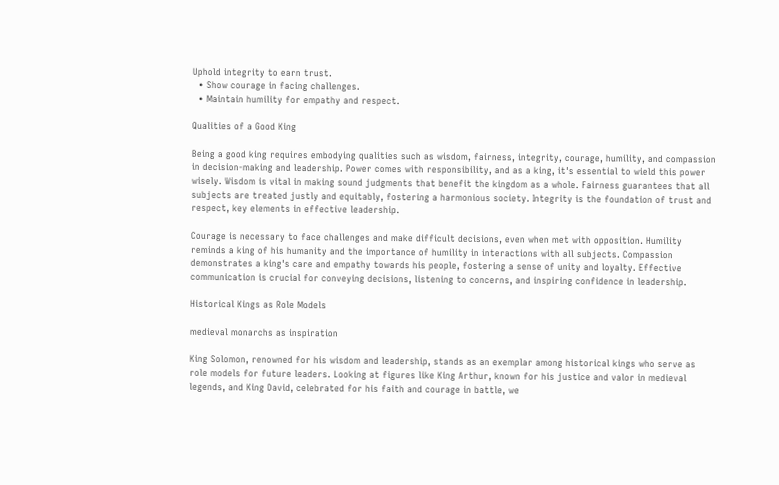Uphold integrity to earn trust.
  • Show courage in facing challenges.
  • Maintain humility for empathy and respect.

Qualities of a Good King

Being a good king requires embodying qualities such as wisdom, fairness, integrity, courage, humility, and compassion in decision-making and leadership. Power comes with responsibility, and as a king, it's essential to wield this power wisely. Wisdom is vital in making sound judgments that benefit the kingdom as a whole. Fairness guarantees that all subjects are treated justly and equitably, fostering a harmonious society. Integrity is the foundation of trust and respect, key elements in effective leadership.

Courage is necessary to face challenges and make difficult decisions, even when met with opposition. Humility reminds a king of his humanity and the importance of humility in interactions with all subjects. Compassion demonstrates a king's care and empathy towards his people, fostering a sense of unity and loyalty. Effective communication is crucial for conveying decisions, listening to concerns, and inspiring confidence in leadership.

Historical Kings as Role Models

medieval monarchs as inspiration

King Solomon, renowned for his wisdom and leadership, stands as an exemplar among historical kings who serve as role models for future leaders. Looking at figures like King Arthur, known for his justice and valor in medieval legends, and King David, celebrated for his faith and courage in battle, we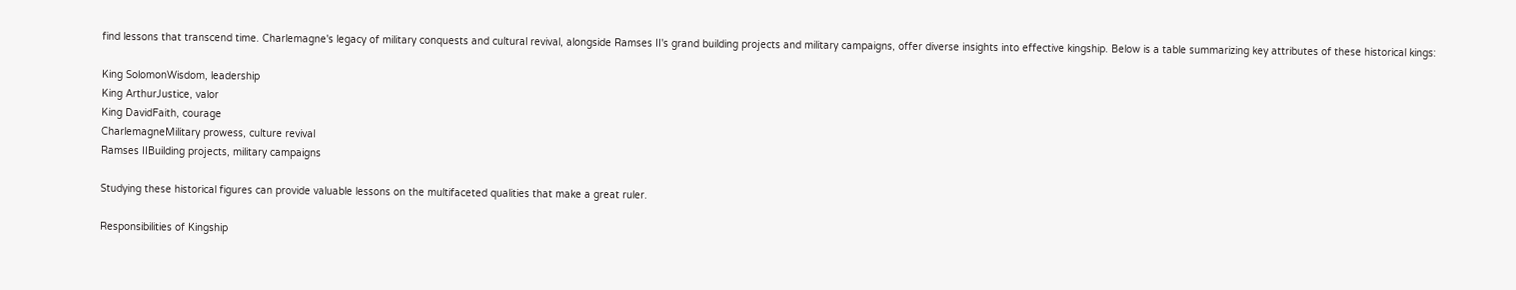find lessons that transcend time. Charlemagne's legacy of military conquests and cultural revival, alongside Ramses II's grand building projects and military campaigns, offer diverse insights into effective kingship. Below is a table summarizing key attributes of these historical kings:

King SolomonWisdom, leadership
King ArthurJustice, valor
King DavidFaith, courage
CharlemagneMilitary prowess, culture revival
Ramses IIBuilding projects, military campaigns

Studying these historical figures can provide valuable lessons on the multifaceted qualities that make a great ruler.

Responsibilities of Kingship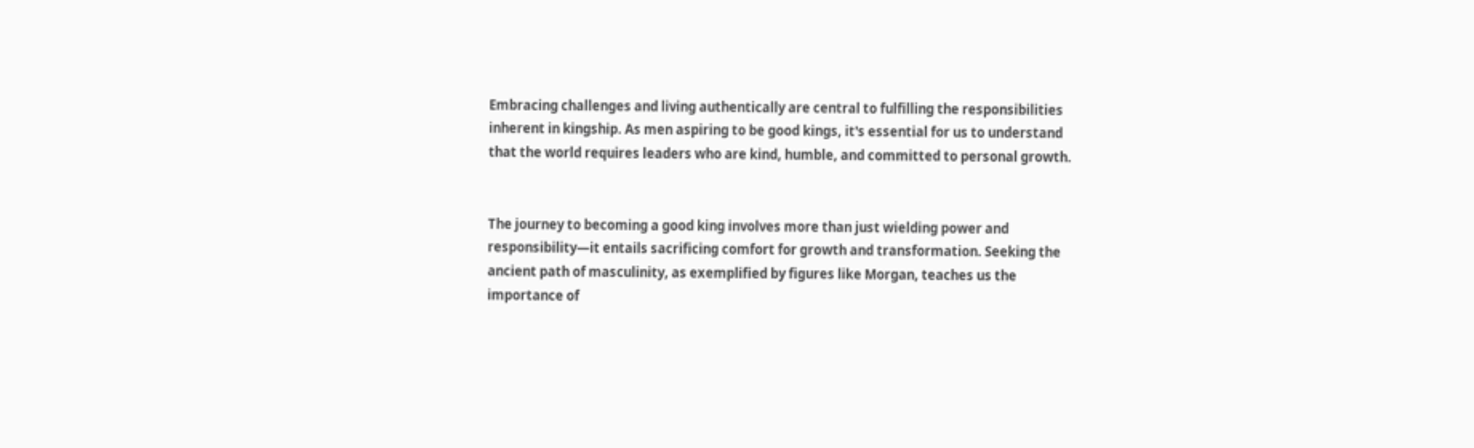Embracing challenges and living authentically are central to fulfilling the responsibilities inherent in kingship. As men aspiring to be good kings, it's essential for us to understand that the world requires leaders who are kind, humble, and committed to personal growth.


The journey to becoming a good king involves more than just wielding power and responsibility—it entails sacrificing comfort for growth and transformation. Seeking the ancient path of masculinity, as exemplified by figures like Morgan, teaches us the importance of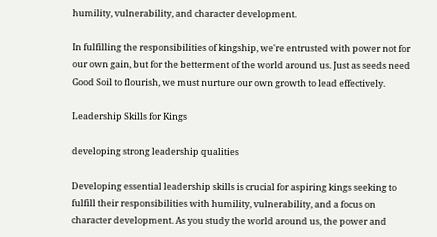humility, vulnerability, and character development.

In fulfilling the responsibilities of kingship, we're entrusted with power not for our own gain, but for the betterment of the world around us. Just as seeds need Good Soil to flourish, we must nurture our own growth to lead effectively.

Leadership Skills for Kings

developing strong leadership qualities

Developing essential leadership skills is crucial for aspiring kings seeking to fulfill their responsibilities with humility, vulnerability, and a focus on character development. As you study the world around us, the power and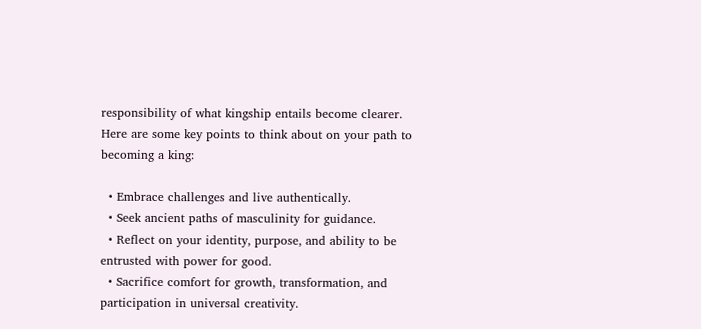responsibility of what kingship entails become clearer. Here are some key points to think about on your path to becoming a king:

  • Embrace challenges and live authentically.
  • Seek ancient paths of masculinity for guidance.
  • Reflect on your identity, purpose, and ability to be entrusted with power for good.
  • Sacrifice comfort for growth, transformation, and participation in universal creativity.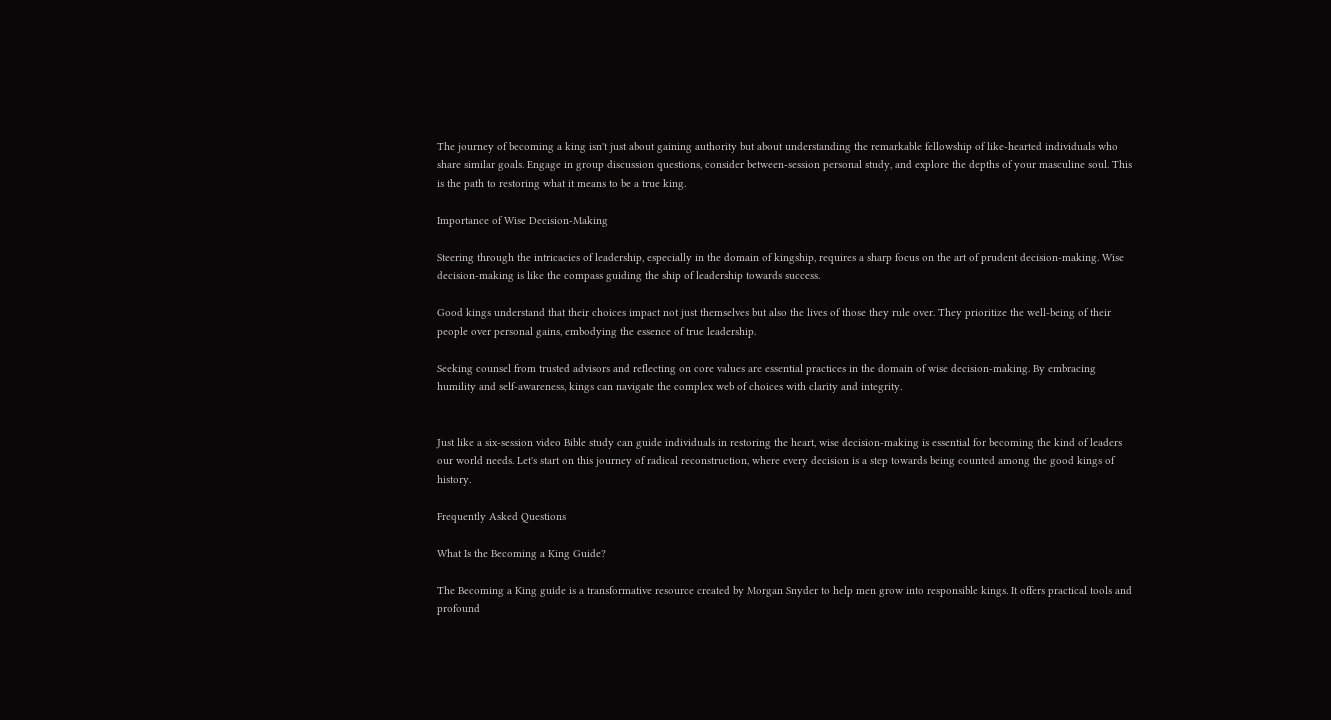The journey of becoming a king isn't just about gaining authority but about understanding the remarkable fellowship of like-hearted individuals who share similar goals. Engage in group discussion questions, consider between-session personal study, and explore the depths of your masculine soul. This is the path to restoring what it means to be a true king.

Importance of Wise Decision-Making

Steering through the intricacies of leadership, especially in the domain of kingship, requires a sharp focus on the art of prudent decision-making. Wise decision-making is like the compass guiding the ship of leadership towards success.

Good kings understand that their choices impact not just themselves but also the lives of those they rule over. They prioritize the well-being of their people over personal gains, embodying the essence of true leadership.

Seeking counsel from trusted advisors and reflecting on core values are essential practices in the domain of wise decision-making. By embracing humility and self-awareness, kings can navigate the complex web of choices with clarity and integrity.


Just like a six-session video Bible study can guide individuals in restoring the heart, wise decision-making is essential for becoming the kind of leaders our world needs. Let's start on this journey of radical reconstruction, where every decision is a step towards being counted among the good kings of history.

Frequently Asked Questions

What Is the Becoming a King Guide?

The Becoming a King guide is a transformative resource created by Morgan Snyder to help men grow into responsible kings. It offers practical tools and profound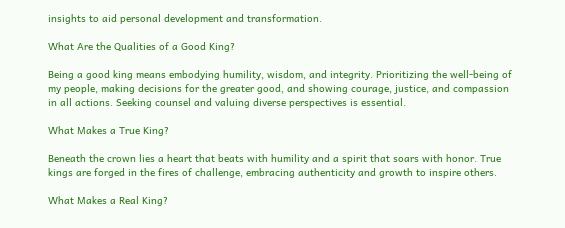insights to aid personal development and transformation.

What Are the Qualities of a Good King?

Being a good king means embodying humility, wisdom, and integrity. Prioritizing the well-being of my people, making decisions for the greater good, and showing courage, justice, and compassion in all actions. Seeking counsel and valuing diverse perspectives is essential.

What Makes a True King?

Beneath the crown lies a heart that beats with humility and a spirit that soars with honor. True kings are forged in the fires of challenge, embracing authenticity and growth to inspire others.

What Makes a Real King?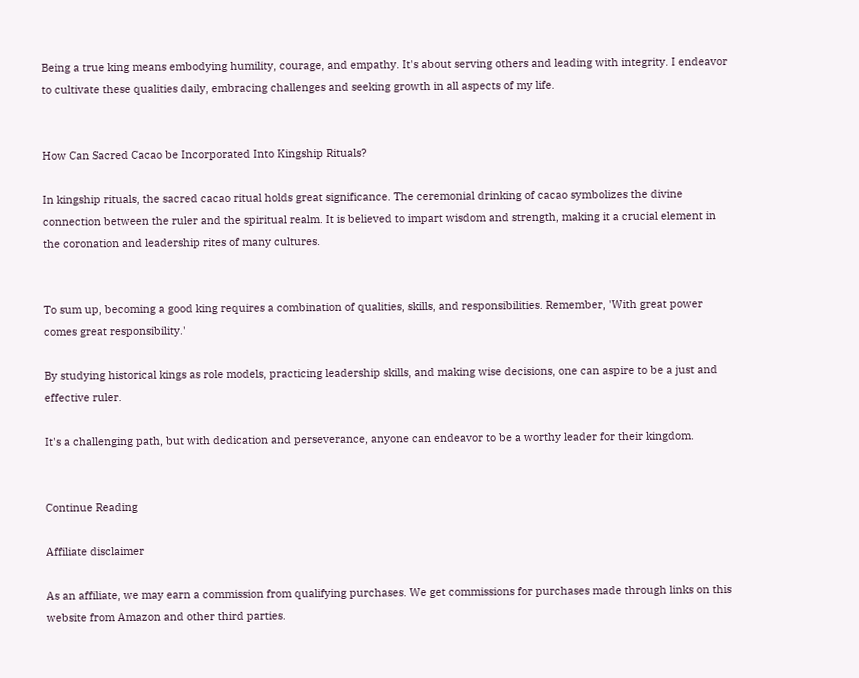Being a true king means embodying humility, courage, and empathy. It's about serving others and leading with integrity. I endeavor to cultivate these qualities daily, embracing challenges and seeking growth in all aspects of my life.


How Can Sacred Cacao be Incorporated Into Kingship Rituals?

In kingship rituals, the sacred cacao ritual holds great significance. The ceremonial drinking of cacao symbolizes the divine connection between the ruler and the spiritual realm. It is believed to impart wisdom and strength, making it a crucial element in the coronation and leadership rites of many cultures.


To sum up, becoming a good king requires a combination of qualities, skills, and responsibilities. Remember, 'With great power comes great responsibility.'

By studying historical kings as role models, practicing leadership skills, and making wise decisions, one can aspire to be a just and effective ruler.

It's a challenging path, but with dedication and perseverance, anyone can endeavor to be a worthy leader for their kingdom.


Continue Reading

Affiliate disclaimer

As an affiliate, we may earn a commission from qualifying purchases. We get commissions for purchases made through links on this website from Amazon and other third parties.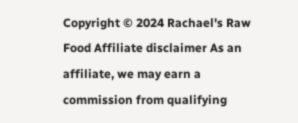Copyright © 2024 Rachael's Raw Food Affiliate disclaimer As an affiliate, we may earn a commission from qualifying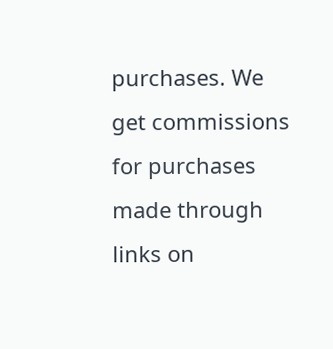purchases. We get commissions for purchases made through links on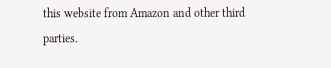this website from Amazon and other third parties.